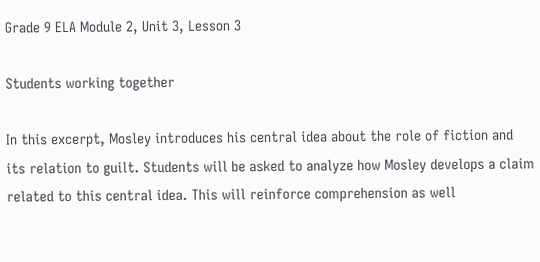Grade 9 ELA Module 2, Unit 3, Lesson 3

Students working together

In this excerpt, Mosley introduces his central idea about the role of fiction and its relation to guilt. Students will be asked to analyze how Mosley develops a claim related to this central idea. This will reinforce comprehension as well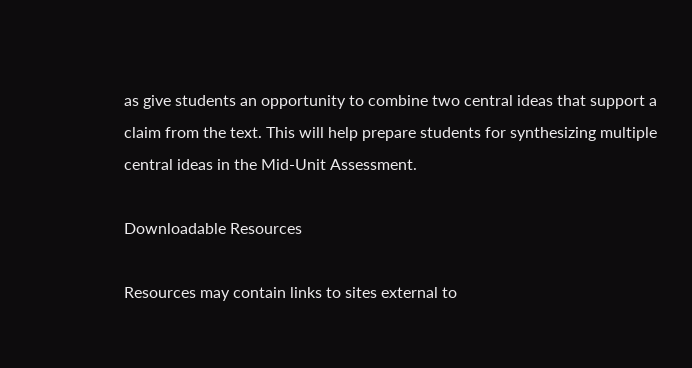as give students an opportunity to combine two central ideas that support a claim from the text. This will help prepare students for synthesizing multiple central ideas in the Mid-Unit Assessment.

Downloadable Resources

Resources may contain links to sites external to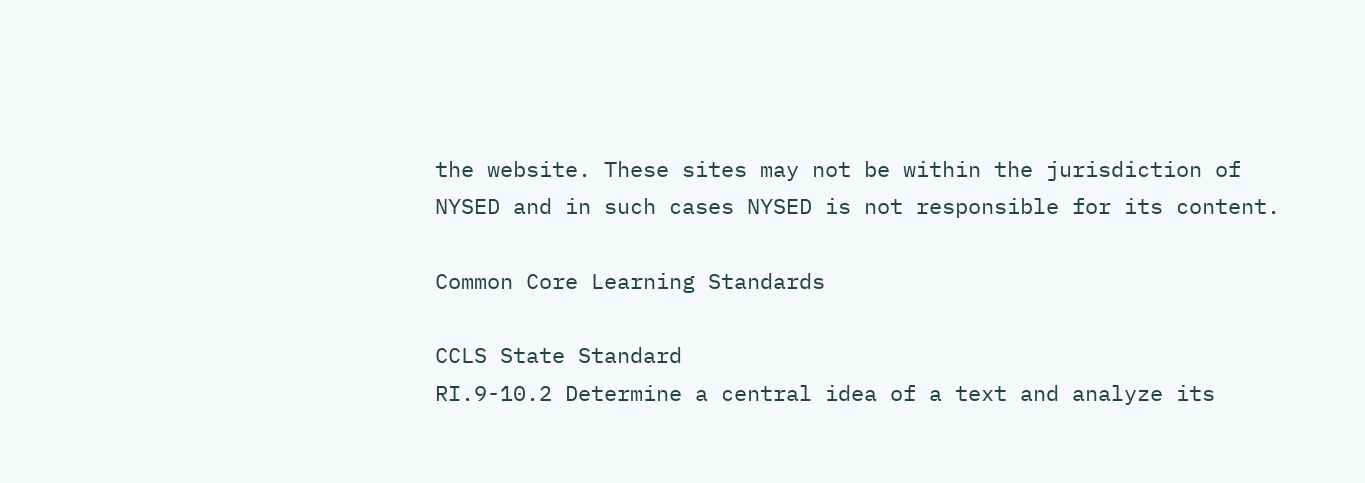the website. These sites may not be within the jurisdiction of NYSED and in such cases NYSED is not responsible for its content.

Common Core Learning Standards

CCLS State Standard
RI.9-10.2 Determine a central idea of a text and analyze its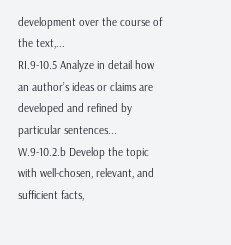development over the course of the text,...
RI.9-10.5 Analyze in detail how an author’s ideas or claims are developed and refined by particular sentences...
W.9-10.2.b Develop the topic with well-chosen, relevant, and sufficient facts,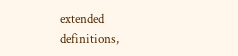extended definitions,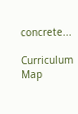concrete...

Curriculum Map